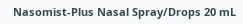Nasomist-Plus Nasal Spray/Drops 20 mL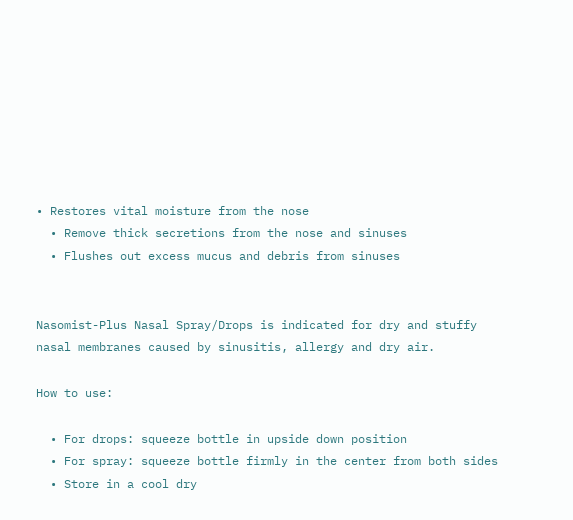• Restores vital moisture from the nose
  • Remove thick secretions from the nose and sinuses
  • Flushes out excess mucus and debris from sinuses


Nasomist-Plus Nasal Spray/Drops is indicated for dry and stuffy nasal membranes caused by sinusitis, allergy and dry air.

How to use:

  • For drops: squeeze bottle in upside down position
  • For spray: squeeze bottle firmly in the center from both sides
  • Store in a cool dry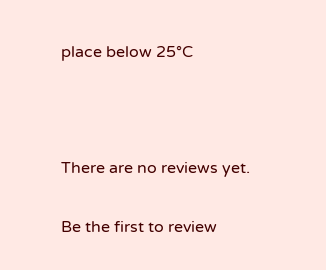place below 25°C



There are no reviews yet.

Be the first to review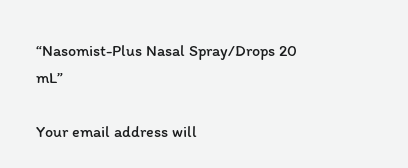“Nasomist-Plus Nasal Spray/Drops 20 mL”

Your email address will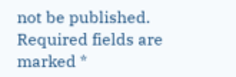not be published. Required fields are marked *